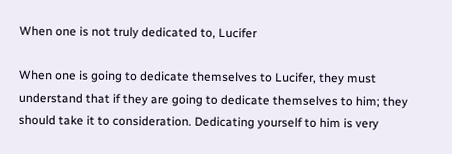When one is not truly dedicated to, Lucifer

When one is going to dedicate themselves to Lucifer, they must understand that if they are going to dedicate themselves to him; they should take it to consideration. Dedicating yourself to him is very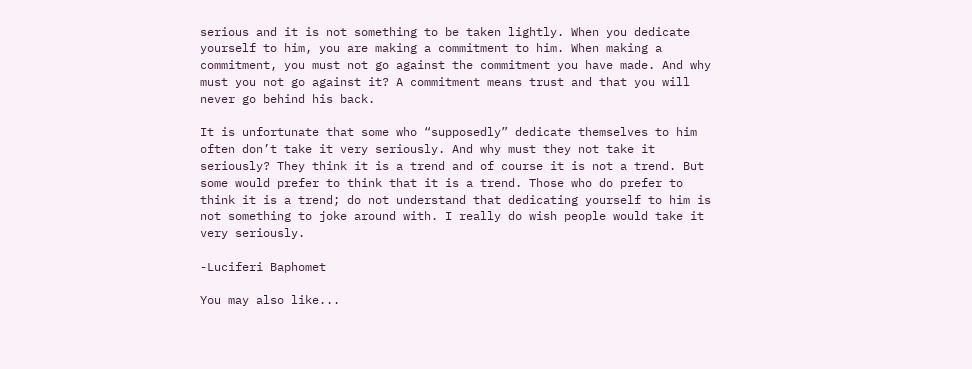serious and it is not something to be taken lightly. When you dedicate yourself to him, you are making a commitment to him. When making a commitment, you must not go against the commitment you have made. And why must you not go against it? A commitment means trust and that you will never go behind his back.

It is unfortunate that some who “supposedly” dedicate themselves to him often don’t take it very seriously. And why must they not take it seriously? They think it is a trend and of course it is not a trend. But some would prefer to think that it is a trend. Those who do prefer to think it is a trend; do not understand that dedicating yourself to him is not something to joke around with. I really do wish people would take it very seriously.

-Luciferi Baphomet

You may also like...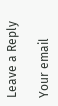Leave a Reply

Your email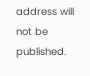address will not be published.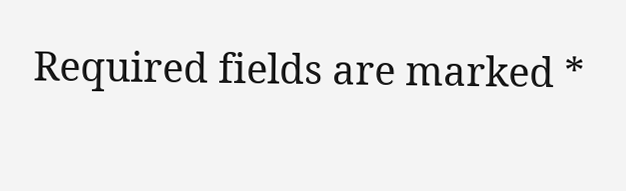Required fields are marked *